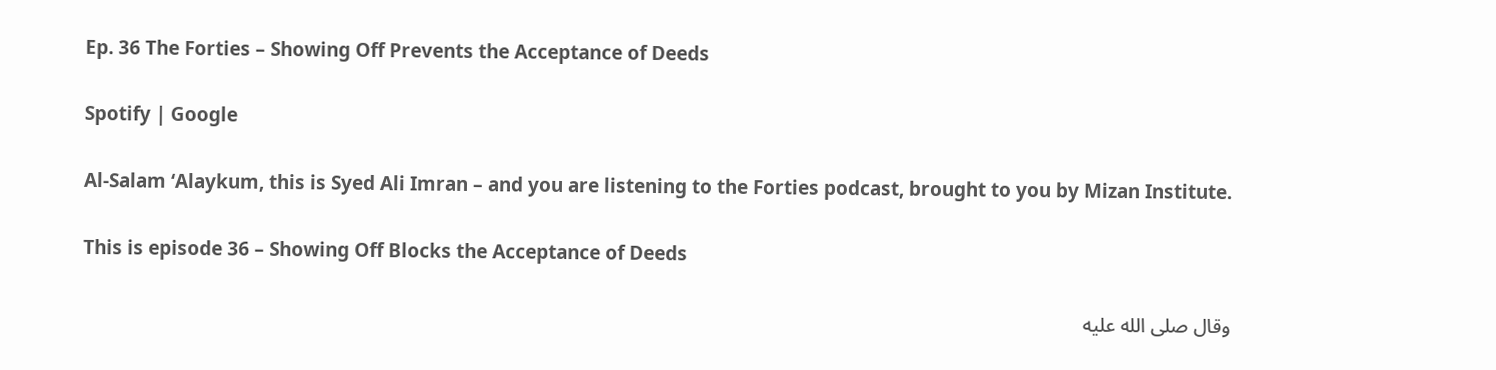Ep. 36 The Forties – Showing Off Prevents the Acceptance of Deeds

Spotify | Google

Al-Salam ‘Alaykum, this is Syed Ali Imran – and you are listening to the Forties podcast, brought to you by Mizan Institute.

This is episode 36 – Showing Off Blocks the Acceptance of Deeds

وقال صلى الله عليه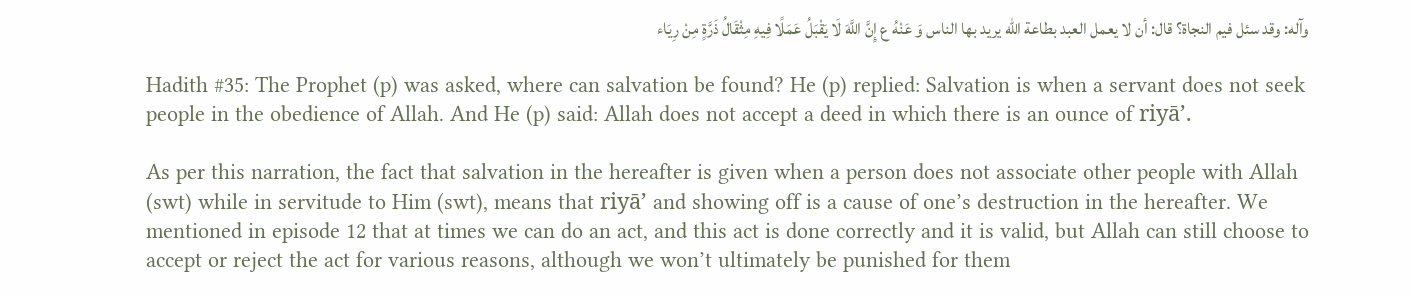وآله: وقد سئل فيم النجاة؟ قال: أن لا يعمل العبد بطاعة الله يريد بها الناس وَ عَنْهُ ع إِنَّ اللَّهَ لَا يَقْبَلُ عَمَلًا فِيهِ مِثْقَالُ ذَرَّةٍ مِنْ رِيَاء

Hadith #35: The Prophet (p) was asked, where can salvation be found? He (p) replied: Salvation is when a servant does not seek people in the obedience of Allah. And He (p) said: Allah does not accept a deed in which there is an ounce of riyā’.

As per this narration, the fact that salvation in the hereafter is given when a person does not associate other people with Allah (swt) while in servitude to Him (swt), means that riyā’ and showing off is a cause of one’s destruction in the hereafter. We mentioned in episode 12 that at times we can do an act, and this act is done correctly and it is valid, but Allah can still choose to accept or reject the act for various reasons, although we won’t ultimately be punished for them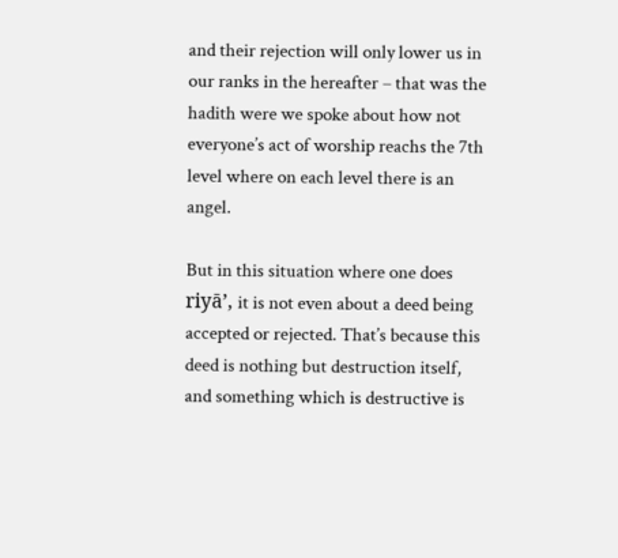and their rejection will only lower us in our ranks in the hereafter – that was the hadith were we spoke about how not everyone’s act of worship reachs the 7th level where on each level there is an angel.

But in this situation where one does riyā’, it is not even about a deed being accepted or rejected. That’s because this deed is nothing but destruction itself, and something which is destructive is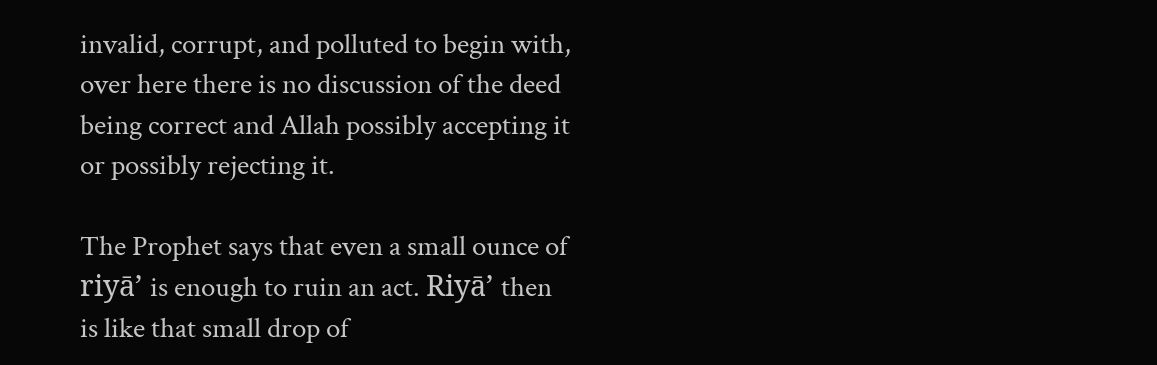invalid, corrupt, and polluted to begin with, over here there is no discussion of the deed being correct and Allah possibly accepting it or possibly rejecting it.

The Prophet says that even a small ounce of riyā’ is enough to ruin an act. Riyā’ then is like that small drop of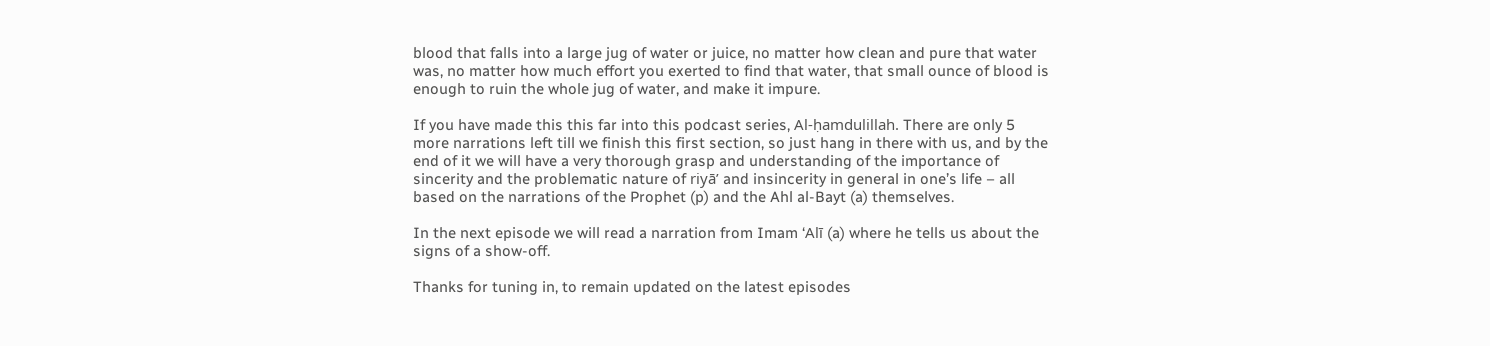blood that falls into a large jug of water or juice, no matter how clean and pure that water was, no matter how much effort you exerted to find that water, that small ounce of blood is enough to ruin the whole jug of water, and make it impure.

If you have made this this far into this podcast series, Al-ḥamdulillah. There are only 5 more narrations left till we finish this first section, so just hang in there with us, and by the end of it we will have a very thorough grasp and understanding of the importance of sincerity and the problematic nature of riyā’ and insincerity in general in one’s life – all based on the narrations of the Prophet (p) and the Ahl al-Bayt (a) themselves.

In the next episode we will read a narration from Imam ‘Alī (a) where he tells us about the signs of a show-off.

Thanks for tuning in, to remain updated on the latest episodes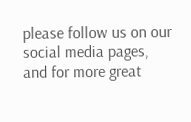please follow us on our social media pages, and for more great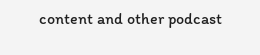content and other podcast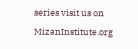series visit us on MizanInstitute.org